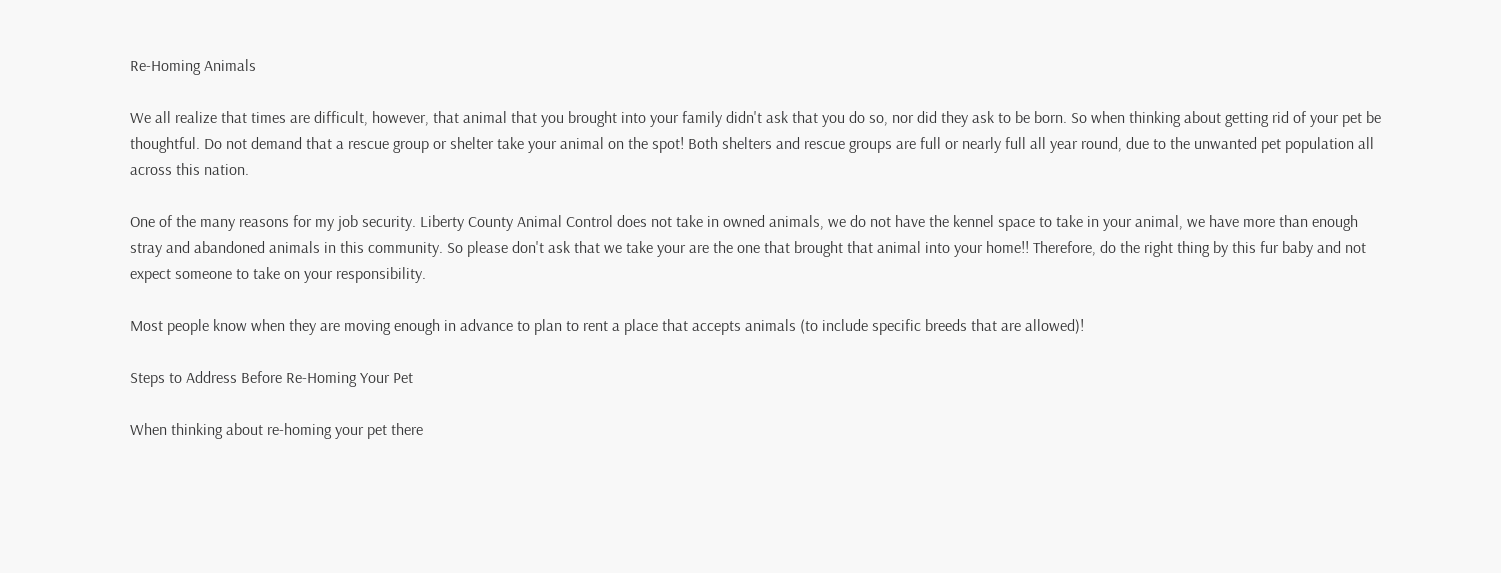Re-Homing Animals

We all realize that times are difficult, however, that animal that you brought into your family didn't ask that you do so, nor did they ask to be born. So when thinking about getting rid of your pet be thoughtful. Do not demand that a rescue group or shelter take your animal on the spot! Both shelters and rescue groups are full or nearly full all year round, due to the unwanted pet population all across this nation.

One of the many reasons for my job security. Liberty County Animal Control does not take in owned animals, we do not have the kennel space to take in your animal, we have more than enough stray and abandoned animals in this community. So please don't ask that we take your are the one that brought that animal into your home!! Therefore, do the right thing by this fur baby and not expect someone to take on your responsibility.

Most people know when they are moving enough in advance to plan to rent a place that accepts animals (to include specific breeds that are allowed)!

Steps to Address Before Re-Homing Your Pet

When thinking about re-homing your pet there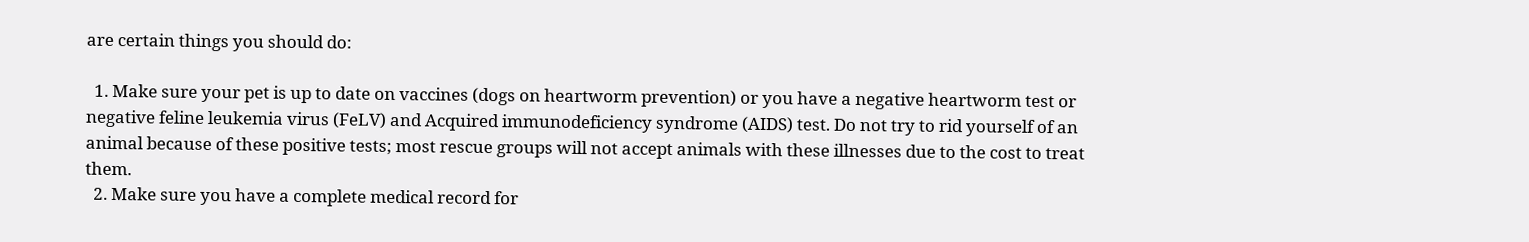are certain things you should do:

  1. Make sure your pet is up to date on vaccines (dogs on heartworm prevention) or you have a negative heartworm test or negative feline leukemia virus (FeLV) and Acquired immunodeficiency syndrome (AIDS) test. Do not try to rid yourself of an animal because of these positive tests; most rescue groups will not accept animals with these illnesses due to the cost to treat them.
  2. Make sure you have a complete medical record for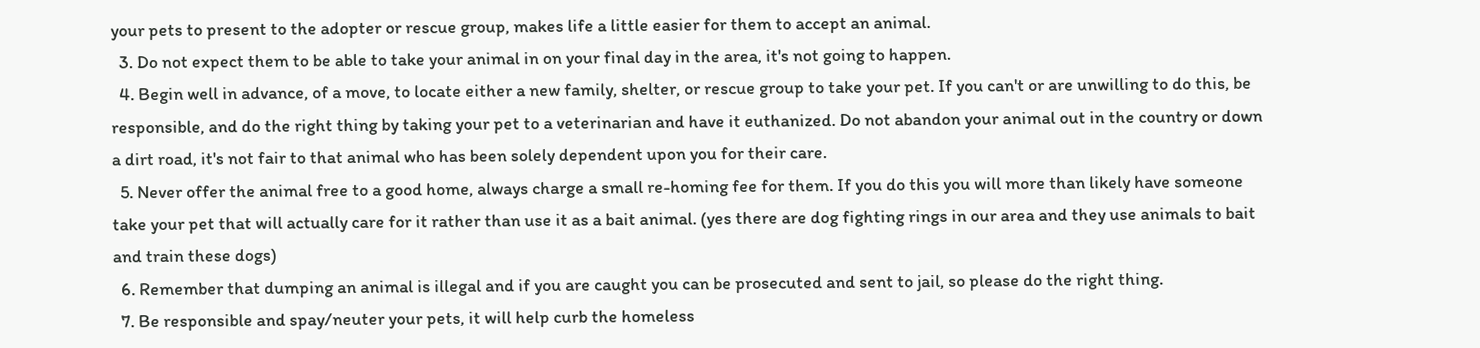your pets to present to the adopter or rescue group, makes life a little easier for them to accept an animal.
  3. Do not expect them to be able to take your animal in on your final day in the area, it's not going to happen.
  4. Begin well in advance, of a move, to locate either a new family, shelter, or rescue group to take your pet. If you can't or are unwilling to do this, be responsible, and do the right thing by taking your pet to a veterinarian and have it euthanized. Do not abandon your animal out in the country or down a dirt road, it's not fair to that animal who has been solely dependent upon you for their care.
  5. Never offer the animal free to a good home, always charge a small re-homing fee for them. If you do this you will more than likely have someone take your pet that will actually care for it rather than use it as a bait animal. (yes there are dog fighting rings in our area and they use animals to bait and train these dogs)
  6. Remember that dumping an animal is illegal and if you are caught you can be prosecuted and sent to jail, so please do the right thing.
  7. Be responsible and spay/neuter your pets, it will help curb the homeless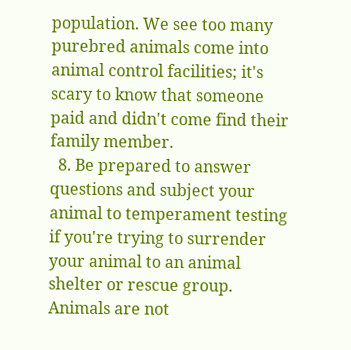population. We see too many purebred animals come into animal control facilities; it's scary to know that someone paid and didn't come find their family member.
  8. Be prepared to answer questions and subject your animal to temperament testing if you're trying to surrender your animal to an animal shelter or rescue group. Animals are not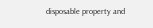disposable property and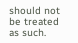should not be treated as such.